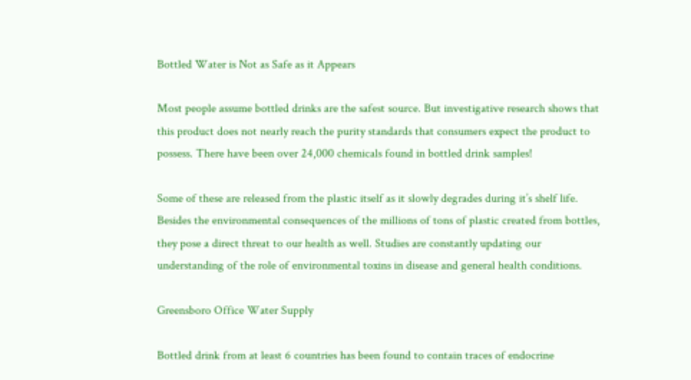Bottled Water is Not as Safe as it Appears

Most people assume bottled drinks are the safest source. But investigative research shows that this product does not nearly reach the purity standards that consumers expect the product to possess. There have been over 24,000 chemicals found in bottled drink samples!

Some of these are released from the plastic itself as it slowly degrades during it’s shelf life. Besides the environmental consequences of the millions of tons of plastic created from bottles, they pose a direct threat to our health as well. Studies are constantly updating our understanding of the role of environmental toxins in disease and general health conditions.

Greensboro Office Water Supply

Bottled drink from at least 6 countries has been found to contain traces of endocrine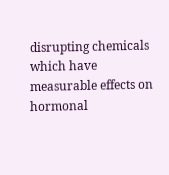disrupting chemicals which have measurable effects on hormonal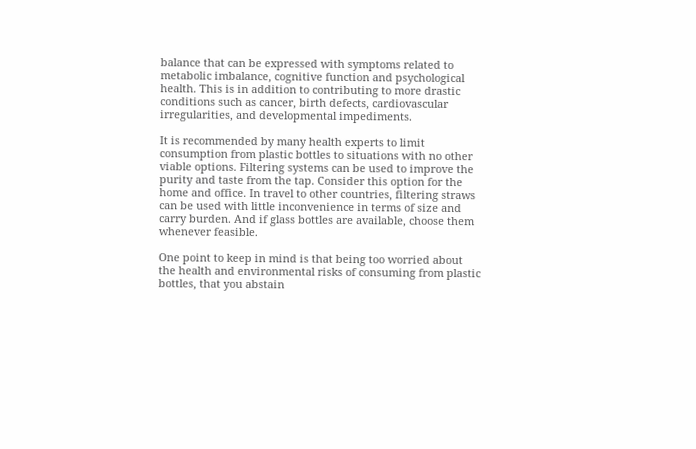balance that can be expressed with symptoms related to metabolic imbalance, cognitive function and psychological health. This is in addition to contributing to more drastic conditions such as cancer, birth defects, cardiovascular irregularities, and developmental impediments.

It is recommended by many health experts to limit consumption from plastic bottles to situations with no other viable options. Filtering systems can be used to improve the purity and taste from the tap. Consider this option for the home and office. In travel to other countries, filtering straws can be used with little inconvenience in terms of size and carry burden. And if glass bottles are available, choose them whenever feasible.

One point to keep in mind is that being too worried about the health and environmental risks of consuming from plastic bottles, that you abstain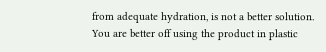from adequate hydration, is not a better solution. You are better off using the product in plastic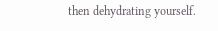then dehydrating yourself.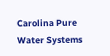Carolina Pure Water Systems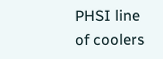PHSI line of coolers